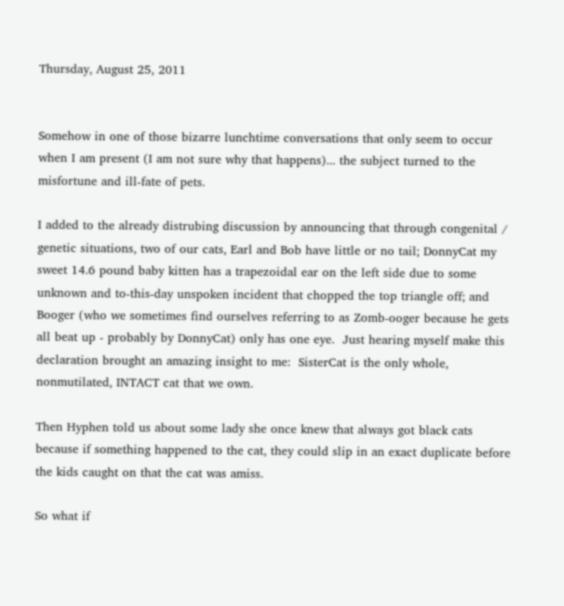Thursday, August 25, 2011


Somehow in one of those bizarre lunchtime conversations that only seem to occur when I am present (I am not sure why that happens)... the subject turned to the misfortune and ill-fate of pets.

I added to the already distrubing discussion by announcing that through congenital / genetic situations, two of our cats, Earl and Bob have little or no tail; DonnyCat my sweet 14.6 pound baby kitten has a trapezoidal ear on the left side due to some unknown and to-this-day unspoken incident that chopped the top triangle off; and Booger (who we sometimes find ourselves referring to as Zomb-ooger because he gets all beat up - probably by DonnyCat) only has one eye.  Just hearing myself make this declaration brought an amazing insight to me:  SisterCat is the only whole, nonmutilated, INTACT cat that we own.

Then Hyphen told us about some lady she once knew that always got black cats because if something happened to the cat, they could slip in an exact duplicate before the kids caught on that the cat was amiss.

So what if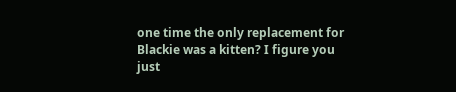one time the only replacement for Blackie was a kitten? I figure you just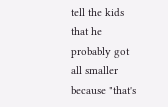tell the kids that he probably got all smaller because "that's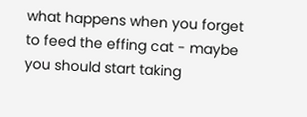what happens when you forget to feed the effing cat - maybe you should start taking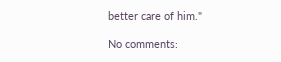better care of him."

No comments: